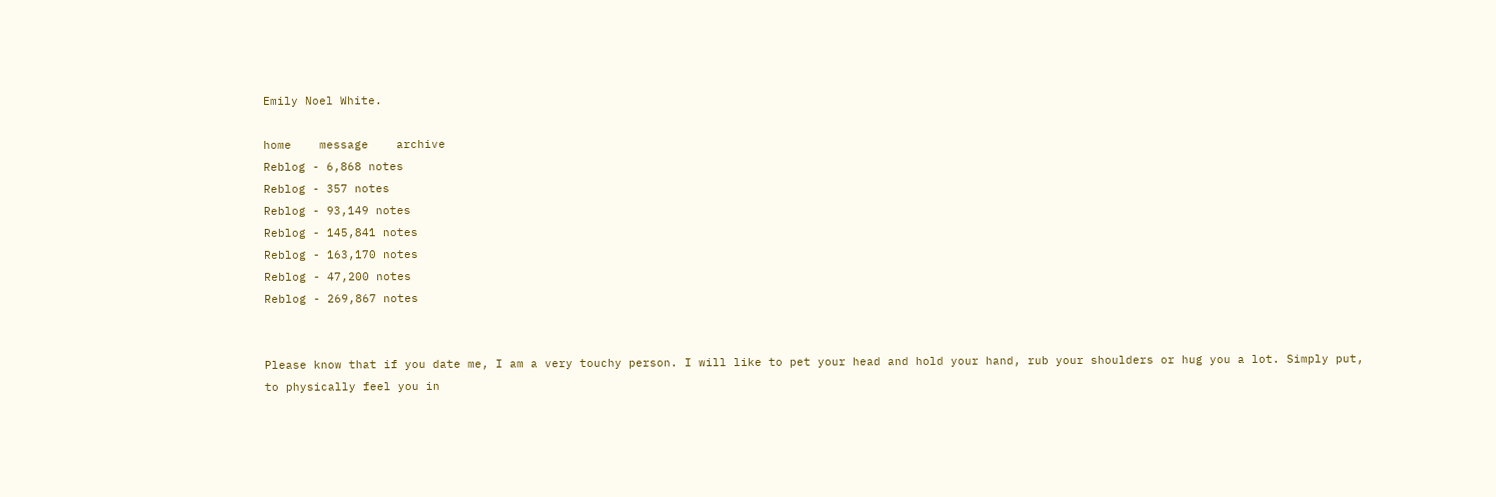Emily Noel White.

home    message    archive
Reblog - 6,868 notes
Reblog - 357 notes
Reblog - 93,149 notes
Reblog - 145,841 notes
Reblog - 163,170 notes
Reblog - 47,200 notes
Reblog - 269,867 notes


Please know that if you date me, I am a very touchy person. I will like to pet your head and hold your hand, rub your shoulders or hug you a lot. Simply put, to physically feel you in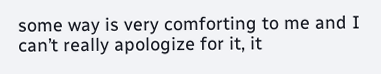some way is very comforting to me and I can’t really apologize for it, it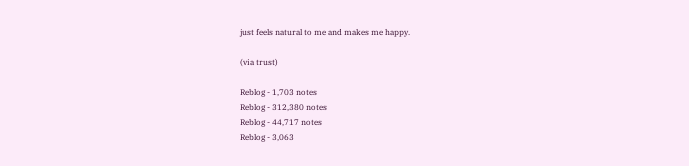just feels natural to me and makes me happy.

(via trust)

Reblog - 1,703 notes
Reblog - 312,380 notes
Reblog - 44,717 notes
Reblog - 3,063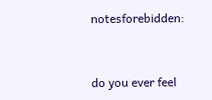notesforebidden:



do you ever feel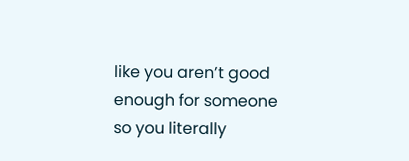like you aren’t good enough for someone so you literally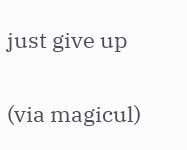just give up

(via magicul)